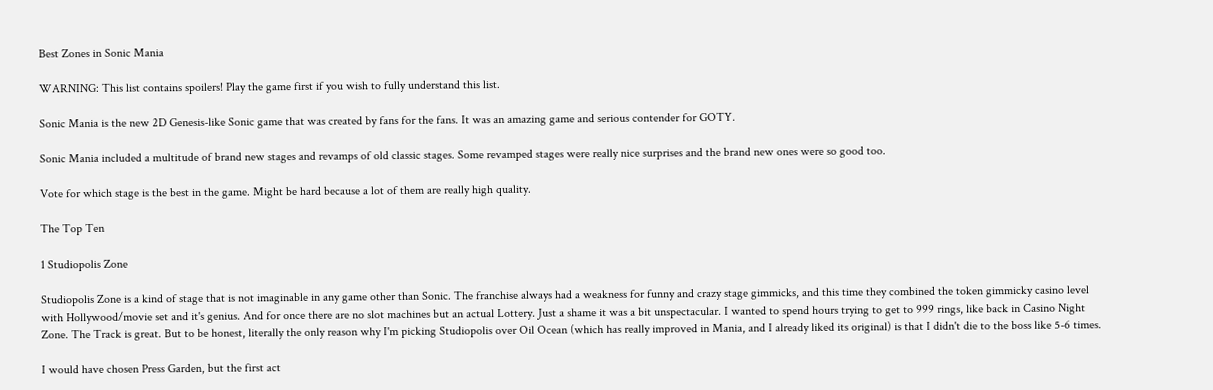Best Zones in Sonic Mania

WARNING: This list contains spoilers! Play the game first if you wish to fully understand this list.

Sonic Mania is the new 2D Genesis-like Sonic game that was created by fans for the fans. It was an amazing game and serious contender for GOTY.

Sonic Mania included a multitude of brand new stages and revamps of old classic stages. Some revamped stages were really nice surprises and the brand new ones were so good too.

Vote for which stage is the best in the game. Might be hard because a lot of them are really high quality.

The Top Ten

1 Studiopolis Zone

Studiopolis Zone is a kind of stage that is not imaginable in any game other than Sonic. The franchise always had a weakness for funny and crazy stage gimmicks, and this time they combined the token gimmicky casino level with Hollywood/movie set and it's genius. And for once there are no slot machines but an actual Lottery. Just a shame it was a bit unspectacular. I wanted to spend hours trying to get to 999 rings, like back in Casino Night Zone. The Track is great. But to be honest, literally the only reason why I'm picking Studiopolis over Oil Ocean (which has really improved in Mania, and I already liked its original) is that I didn't die to the boss like 5-6 times.

I would have chosen Press Garden, but the first act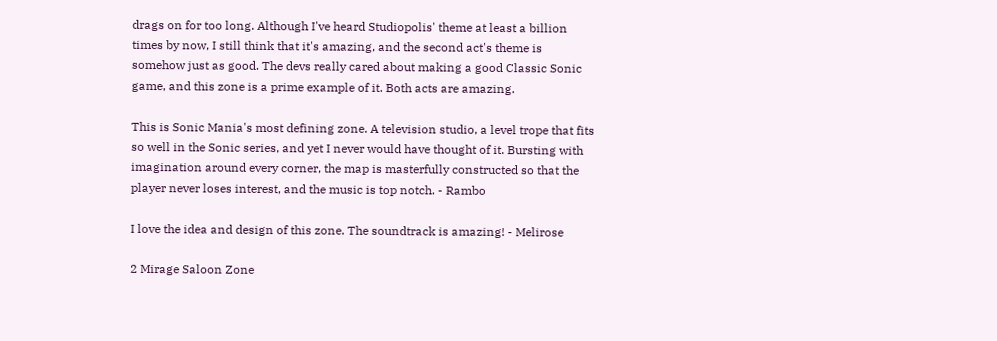drags on for too long. Although I've heard Studiopolis' theme at least a billion times by now, I still think that it's amazing, and the second act's theme is somehow just as good. The devs really cared about making a good Classic Sonic game, and this zone is a prime example of it. Both acts are amazing.

This is Sonic Mania's most defining zone. A television studio, a level trope that fits so well in the Sonic series, and yet I never would have thought of it. Bursting with imagination around every corner, the map is masterfully constructed so that the player never loses interest, and the music is top notch. - Rambo

I love the idea and design of this zone. The soundtrack is amazing! - Melirose

2 Mirage Saloon Zone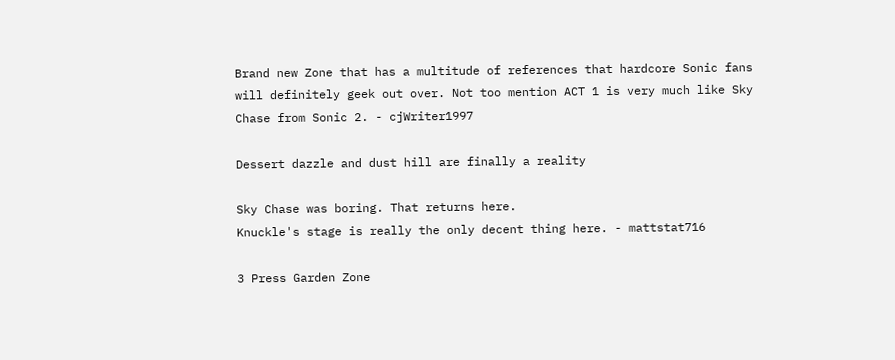Brand new Zone that has a multitude of references that hardcore Sonic fans will definitely geek out over. Not too mention ACT 1 is very much like Sky Chase from Sonic 2. - cjWriter1997

Dessert dazzle and dust hill are finally a reality

Sky Chase was boring. That returns here.
Knuckle's stage is really the only decent thing here. - mattstat716

3 Press Garden Zone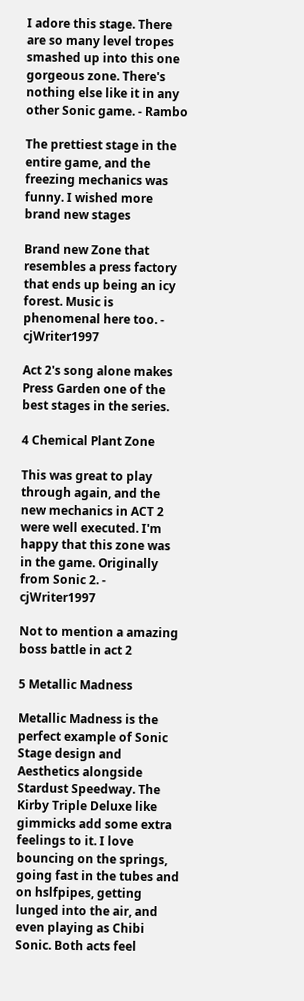I adore this stage. There are so many level tropes smashed up into this one gorgeous zone. There's nothing else like it in any other Sonic game. - Rambo

The prettiest stage in the entire game, and the freezing mechanics was funny. I wished more brand new stages

Brand new Zone that resembles a press factory that ends up being an icy forest. Music is phenomenal here too. - cjWriter1997

Act 2's song alone makes Press Garden one of the best stages in the series.

4 Chemical Plant Zone

This was great to play through again, and the new mechanics in ACT 2 were well executed. I'm happy that this zone was in the game. Originally from Sonic 2. - cjWriter1997

Not to mention a amazing boss battle in act 2

5 Metallic Madness

Metallic Madness is the perfect example of Sonic Stage design and Aesthetics alongside Stardust Speedway. The Kirby Triple Deluxe like gimmicks add some extra feelings to it. I love bouncing on the springs, going fast in the tubes and on hslfpipes, getting lunged into the air, and even playing as Chibi Sonic. Both acts feel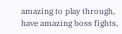amazing to play through, have amazing boss fights,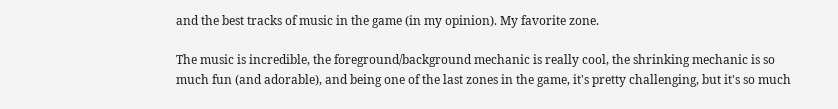and the best tracks of music in the game (in my opinion). My favorite zone.

The music is incredible, the foreground/background mechanic is really cool, the shrinking mechanic is so much fun (and adorable), and being one of the last zones in the game, it's pretty challenging, but it's so much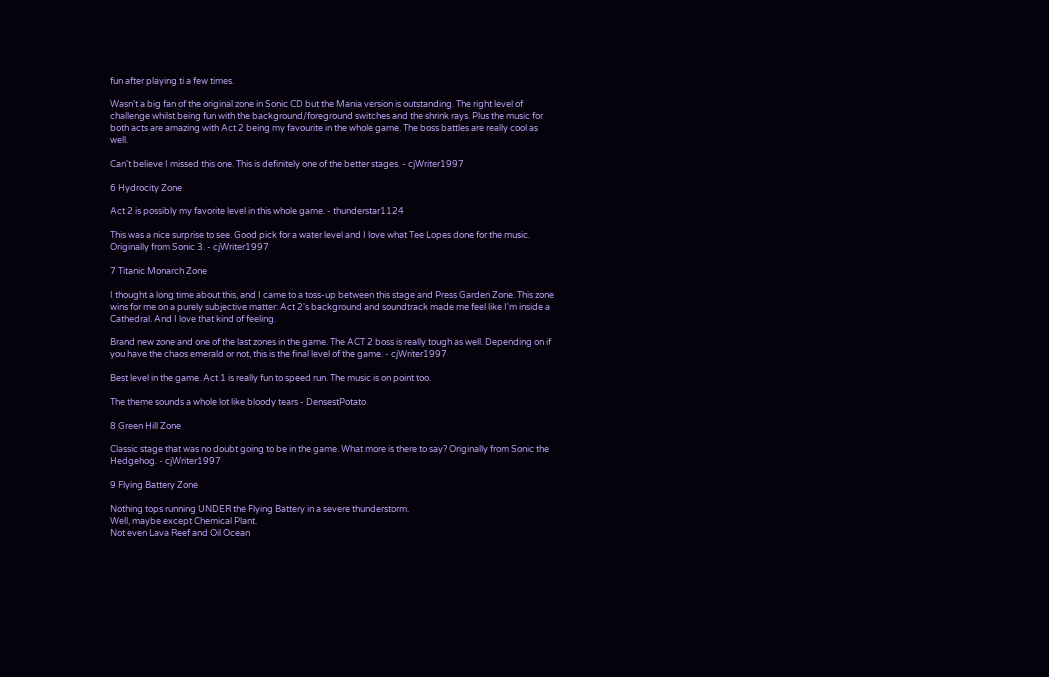fun after playing ti a few times.

Wasn't a big fan of the original zone in Sonic CD but the Mania version is outstanding. The right level of challenge whilst being fun with the background/foreground switches and the shrink rays. Plus the music for both acts are amazing with Act 2 being my favourite in the whole game. The boss battles are really cool as well.

Can't believe I missed this one. This is definitely one of the better stages. - cjWriter1997

6 Hydrocity Zone

Act 2 is possibly my favorite level in this whole game. - thunderstar1124

This was a nice surprise to see. Good pick for a water level and I love what Tee Lopes done for the music. Originally from Sonic 3. - cjWriter1997

7 Titanic Monarch Zone

I thought a long time about this, and I came to a toss-up between this stage and Press Garden Zone. This zone wins for me on a purely subjective matter: Act 2's background and soundtrack made me feel like I'm inside a Cathedral. And I love that kind of feeling.

Brand new zone and one of the last zones in the game. The ACT 2 boss is really tough as well. Depending on if you have the chaos emerald or not, this is the final level of the game. - cjWriter1997

Best level in the game. Act 1 is really fun to speed run. The music is on point too.

The theme sounds a whole lot like bloody tears - DensestPotato

8 Green Hill Zone

Classic stage that was no doubt going to be in the game. What more is there to say? Originally from Sonic the Hedgehog. - cjWriter1997

9 Flying Battery Zone

Nothing tops running UNDER the Flying Battery in a severe thunderstorm.
Well, maybe except Chemical Plant.
Not even Lava Reef and Oil Ocean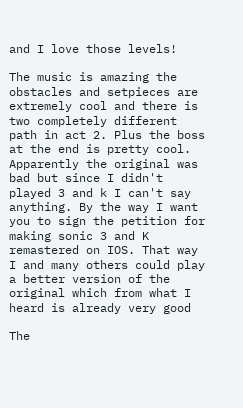and I love those levels!

The music is amazing the obstacles and setpieces are extremely cool and there is two completely different path in act 2. Plus the boss at the end is pretty cool. Apparently the original was bad but since I didn't played 3 and k I can't say anything. By the way I want you to sign the petition for making sonic 3 and K remastered on IOS. That way I and many others could play a better version of the original which from what I heard is already very good

The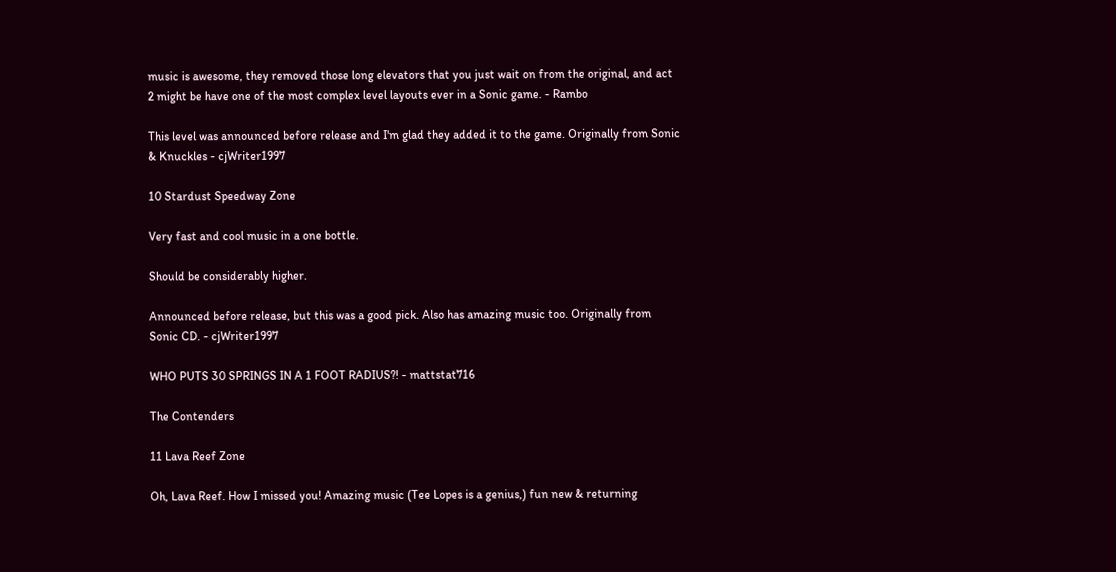music is awesome, they removed those long elevators that you just wait on from the original, and act 2 might be have one of the most complex level layouts ever in a Sonic game. - Rambo

This level was announced before release and I'm glad they added it to the game. Originally from Sonic & Knuckles - cjWriter1997

10 Stardust Speedway Zone

Very fast and cool music in a one bottle.

Should be considerably higher.

Announced before release, but this was a good pick. Also has amazing music too. Originally from Sonic CD. - cjWriter1997

WHO PUTS 30 SPRINGS IN A 1 FOOT RADIUS?! - mattstat716

The Contenders

11 Lava Reef Zone

Oh, Lava Reef. How I missed you! Amazing music (Tee Lopes is a genius,) fun new & returning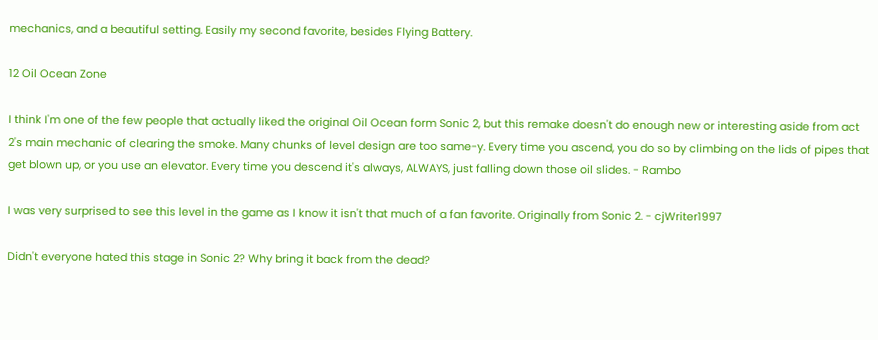mechanics, and a beautiful setting. Easily my second favorite, besides Flying Battery.

12 Oil Ocean Zone

I think I'm one of the few people that actually liked the original Oil Ocean form Sonic 2, but this remake doesn't do enough new or interesting aside from act 2's main mechanic of clearing the smoke. Many chunks of level design are too same-y. Every time you ascend, you do so by climbing on the lids of pipes that get blown up, or you use an elevator. Every time you descend it's always, ALWAYS, just falling down those oil slides. - Rambo

I was very surprised to see this level in the game as I know it isn't that much of a fan favorite. Originally from Sonic 2. - cjWriter1997

Didn't everyone hated this stage in Sonic 2? Why bring it back from the dead?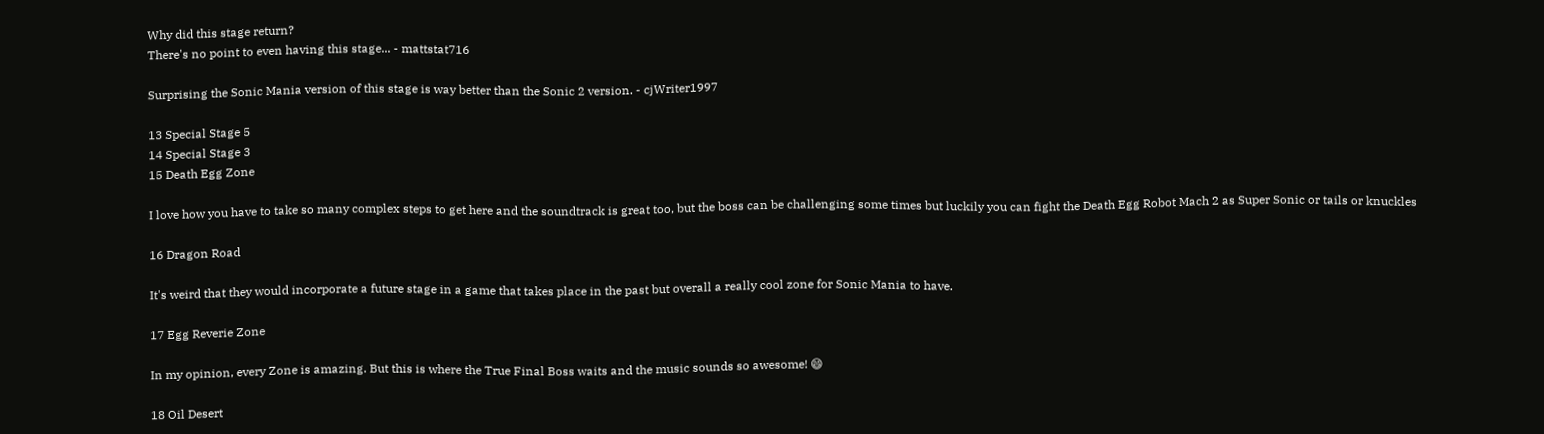Why did this stage return?
There's no point to even having this stage... - mattstat716

Surprising the Sonic Mania version of this stage is way better than the Sonic 2 version. - cjWriter1997

13 Special Stage 5
14 Special Stage 3
15 Death Egg Zone

I love how you have to take so many complex steps to get here and the soundtrack is great too, but the boss can be challenging some times but luckily you can fight the Death Egg Robot Mach 2 as Super Sonic or tails or knuckles

16 Dragon Road

It's weird that they would incorporate a future stage in a game that takes place in the past but overall a really cool zone for Sonic Mania to have.

17 Egg Reverie Zone

In my opinion, every Zone is amazing. But this is where the True Final Boss waits and the music sounds so awesome! 😄

18 Oil Desert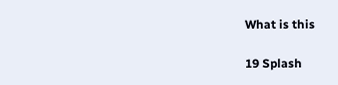What is this

19 Splash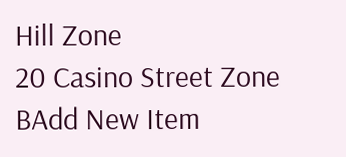Hill Zone
20 Casino Street Zone
BAdd New Item